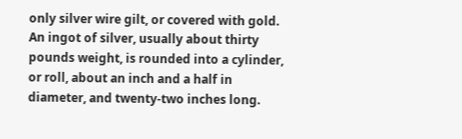only silver wire gilt, or covered with gold. An ingot of silver, usually about thirty pounds weight, is rounded into a cylinder, or roll, about an inch and a half in diameter, and twenty-two inches long.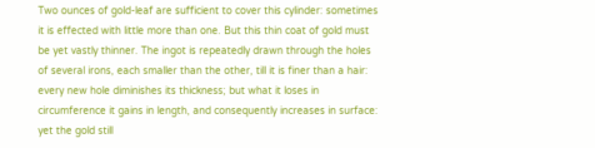Two ounces of gold-leaf are sufficient to cover this cylinder: sometimes it is effected with little more than one. But this thin coat of gold must be yet vastly thinner. The ingot is repeatedly drawn through the holes of several irons, each smaller than the other, till it is finer than a hair: every new hole diminishes its thickness; but what it loses in circumference it gains in length, and consequently increases in surface: yet the gold still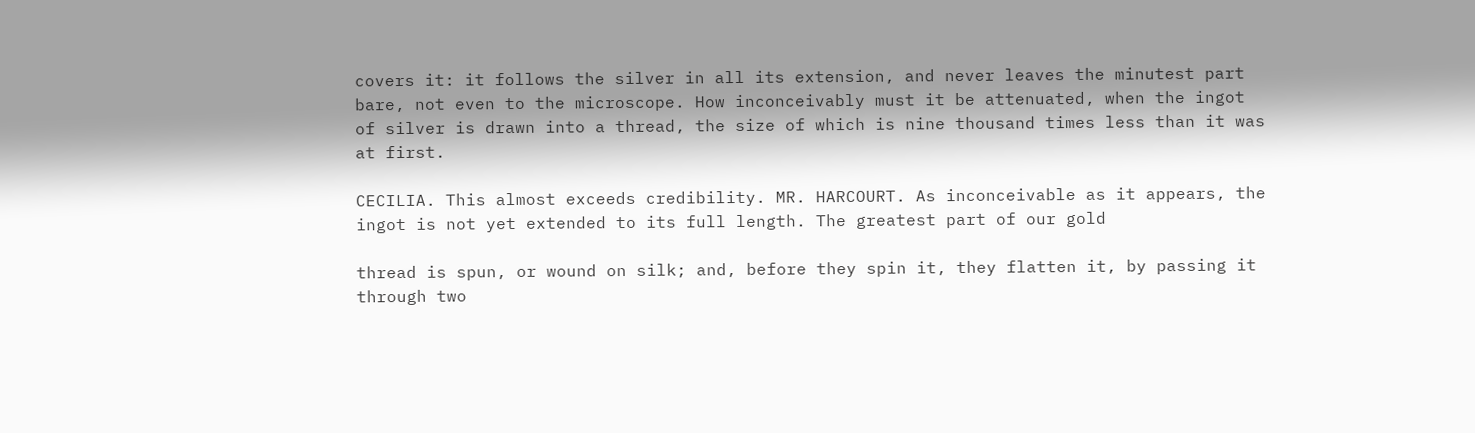covers it: it follows the silver in all its extension, and never leaves the minutest part bare, not even to the microscope. How inconceivably must it be attenuated, when the ingot of silver is drawn into a thread, the size of which is nine thousand times less than it was at first.

CECILIA. This almost exceeds credibility. MR. HARCOURT. As inconceivable as it appears, the ingot is not yet extended to its full length. The greatest part of our gold

thread is spun, or wound on silk; and, before they spin it, they flatten it, by passing it through two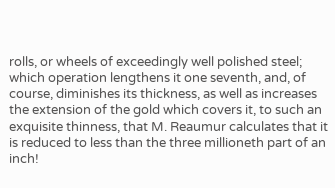rolls, or wheels of exceedingly well polished steel; which operation lengthens it one seventh, and, of course, diminishes its thickness, as well as increases the extension of the gold which covers it, to such an exquisite thinness, that M. Reaumur calculates that it is reduced to less than the three millioneth part of an inch!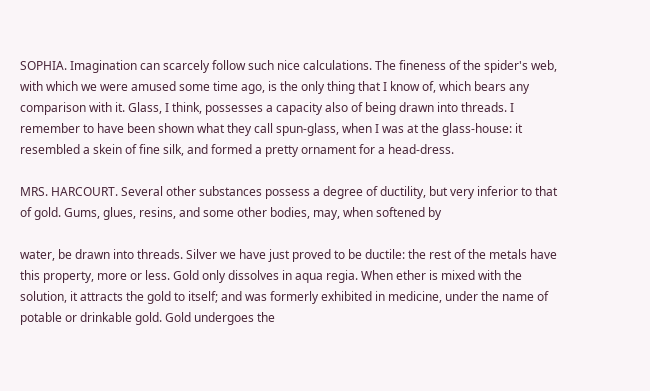SOPHIA. Imagination can scarcely follow such nice calculations. The fineness of the spider's web, with which we were amused some time ago, is the only thing that I know of, which bears any comparison with it. Glass, I think, possesses a capacity also of being drawn into threads. I remember to have been shown what they call spun-glass, when I was at the glass-house: it resembled a skein of fine silk, and formed a pretty ornament for a head-dress.

MRS. HARCOURT. Several other substances possess a degree of ductility, but very inferior to that of gold. Gums, glues, resins, and some other bodies, may, when softened by

water, be drawn into threads. Silver we have just proved to be ductile: the rest of the metals have this property, more or less. Gold only dissolves in aqua regia. When ether is mixed with the solution, it attracts the gold to itself; and was formerly exhibited in medicine, under the name of potable or drinkable gold. Gold undergoes the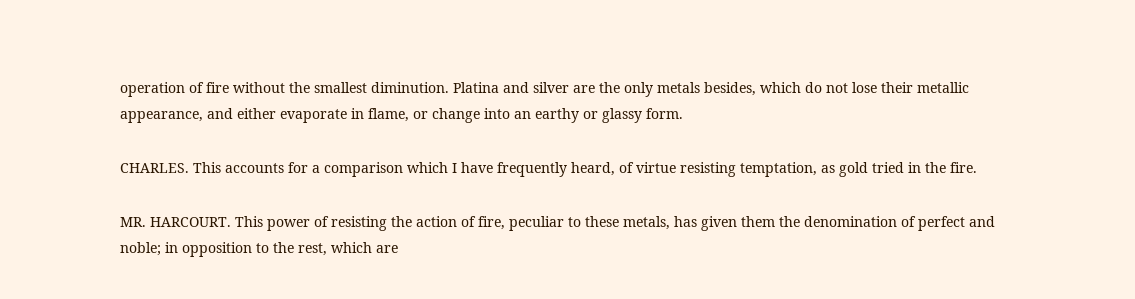operation of fire without the smallest diminution. Platina and silver are the only metals besides, which do not lose their metallic appearance, and either evaporate in flame, or change into an earthy or glassy form.

CHARLES. This accounts for a comparison which I have frequently heard, of virtue resisting temptation, as gold tried in the fire.

MR. HARCOURT. This power of resisting the action of fire, peculiar to these metals, has given them the denomination of perfect and noble; in opposition to the rest, which are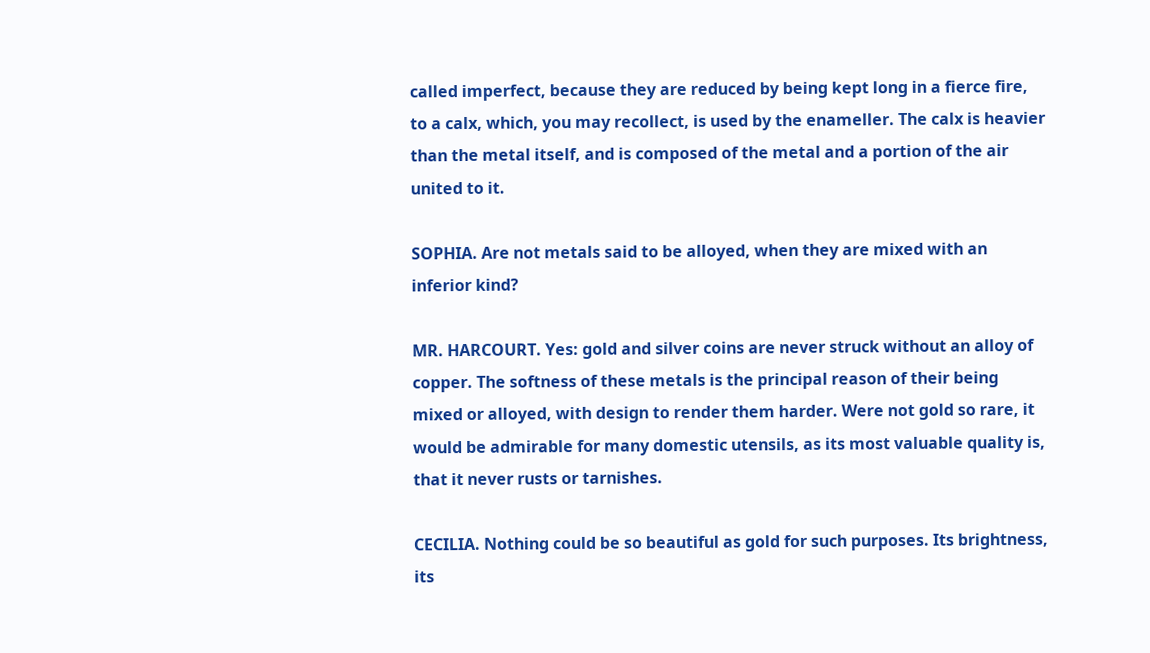called imperfect, because they are reduced by being kept long in a fierce fire, to a calx, which, you may recollect, is used by the enameller. The calx is heavier than the metal itself, and is composed of the metal and a portion of the air united to it.

SOPHIA. Are not metals said to be alloyed, when they are mixed with an inferior kind?

MR. HARCOURT. Yes: gold and silver coins are never struck without an alloy of copper. The softness of these metals is the principal reason of their being mixed or alloyed, with design to render them harder. Were not gold so rare, it would be admirable for many domestic utensils, as its most valuable quality is, that it never rusts or tarnishes.

CECILIA. Nothing could be so beautiful as gold for such purposes. Its brightness, its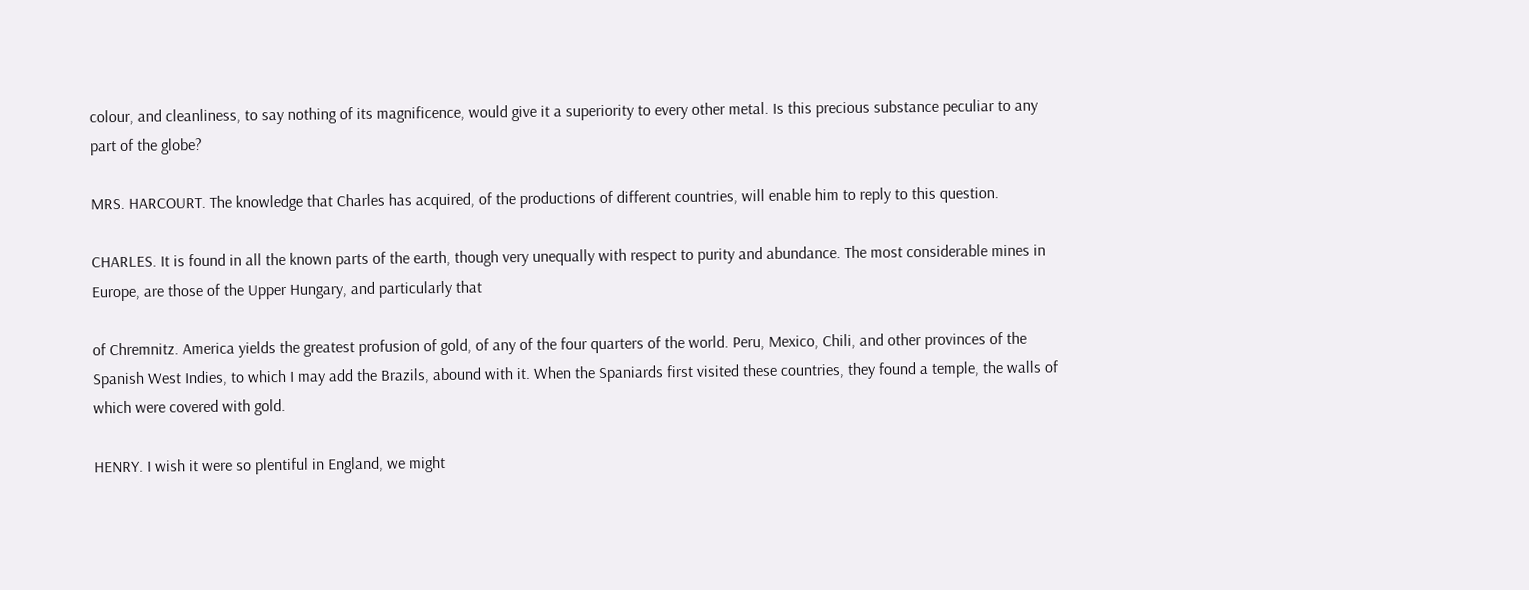colour, and cleanliness, to say nothing of its magnificence, would give it a superiority to every other metal. Is this precious substance peculiar to any part of the globe?

MRS. HARCOURT. The knowledge that Charles has acquired, of the productions of different countries, will enable him to reply to this question.

CHARLES. It is found in all the known parts of the earth, though very unequally with respect to purity and abundance. The most considerable mines in Europe, are those of the Upper Hungary, and particularly that

of Chremnitz. America yields the greatest profusion of gold, of any of the four quarters of the world. Peru, Mexico, Chili, and other provinces of the Spanish West Indies, to which I may add the Brazils, abound with it. When the Spaniards first visited these countries, they found a temple, the walls of which were covered with gold.

HENRY. I wish it were so plentiful in England, we might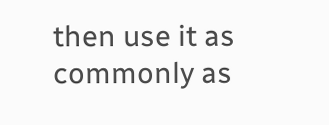then use it as commonly as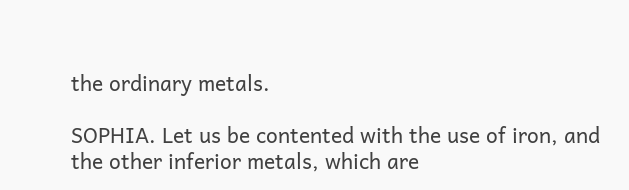the ordinary metals.

SOPHIA. Let us be contented with the use of iron, and the other inferior metals, which are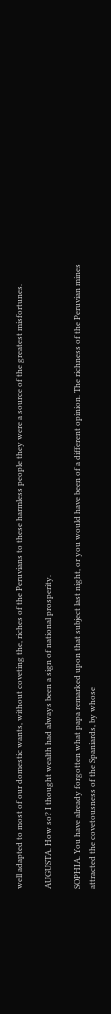well adapted to most of our domestic wants, without coveting the, riches of the Peruvians to these harmless people they were a source of the greatest misfortunes.

AUGUSTA. How so? I thought wealth had always been a sign of national prosperity.

SOPHIA. You have already forgotten what papa remarked upon that subject last night, or you would have been of a different opinion. The richness of the Peruvian mines attracted the covetousness of the Spaniards, by whose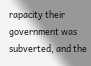rapacity their government was subverted, and the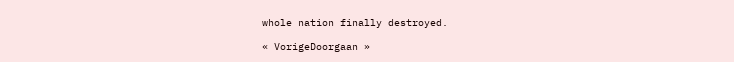whole nation finally destroyed.

« VorigeDoorgaan »